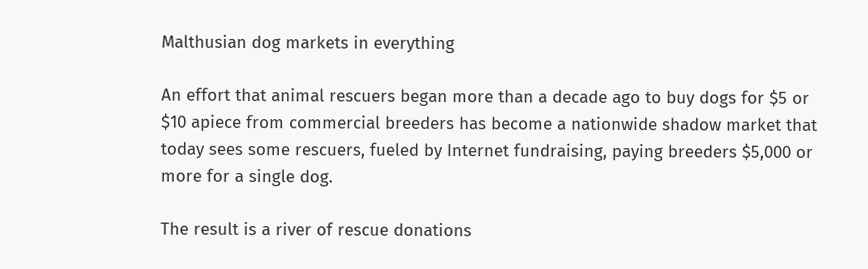Malthusian dog markets in everything

An effort that animal rescuers began more than a decade ago to buy dogs for $5 or $10 apiece from commercial breeders has become a nationwide shadow market that today sees some rescuers, fueled by Internet fundraising, paying breeders $5,000 or more for a single dog.

The result is a river of rescue donations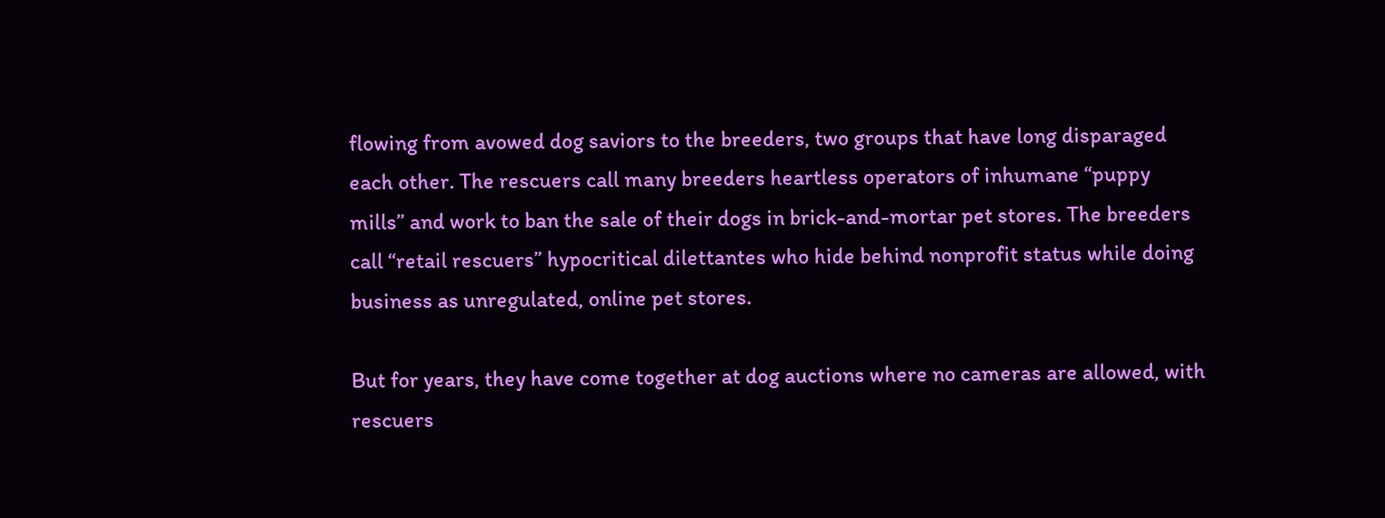flowing from avowed dog saviors to the breeders, two groups that have long disparaged each other. The rescuers call many breeders heartless operators of inhumane “puppy mills” and work to ban the sale of their dogs in brick-and-mortar pet stores. The breeders call “retail rescuers” hypocritical dilettantes who hide behind nonprofit status while doing business as unregulated, online pet stores.

But for years, they have come together at dog auctions where no cameras are allowed, with rescuers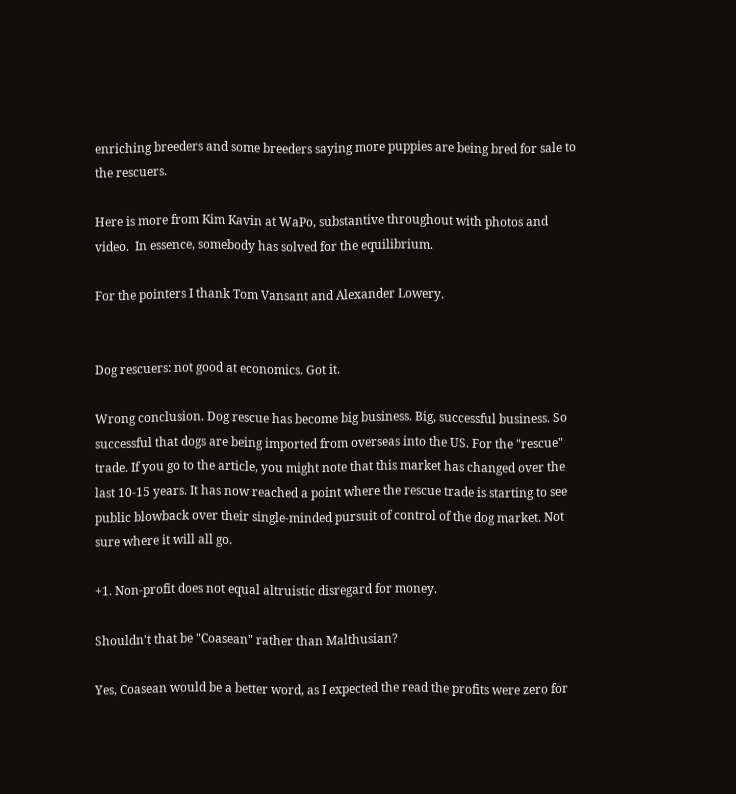enriching breeders and some breeders saying more puppies are being bred for sale to the rescuers.

Here is more from Kim Kavin at WaPo, substantive throughout with photos and video.  In essence, somebody has solved for the equilibrium.

For the pointers I thank Tom Vansant and Alexander Lowery.


Dog rescuers: not good at economics. Got it.

Wrong conclusion. Dog rescue has become big business. Big, successful business. So successful that dogs are being imported from overseas into the US. For the "rescue" trade. If you go to the article, you might note that this market has changed over the last 10-15 years. It has now reached a point where the rescue trade is starting to see public blowback over their single-minded pursuit of control of the dog market. Not sure where it will all go.

+1. Non-profit does not equal altruistic disregard for money.

Shouldn't that be "Coasean" rather than Malthusian?

Yes, Coasean would be a better word, as I expected the read the profits were zero for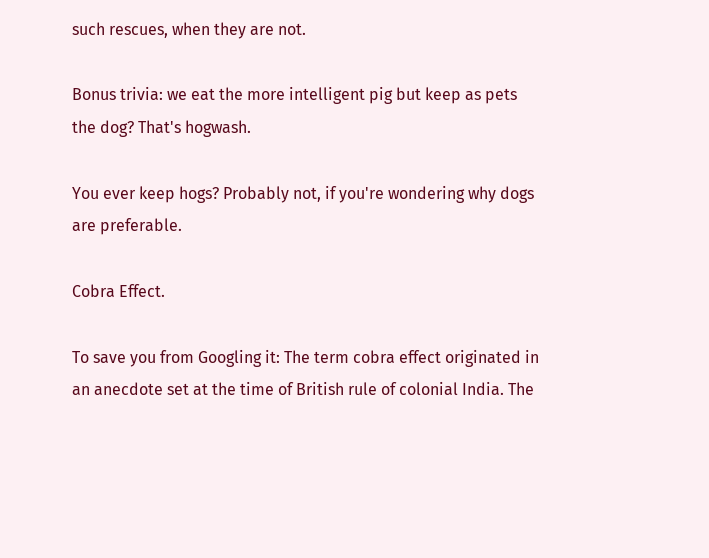such rescues, when they are not.

Bonus trivia: we eat the more intelligent pig but keep as pets the dog? That's hogwash.

You ever keep hogs? Probably not, if you're wondering why dogs are preferable.

Cobra Effect.

To save you from Googling it: The term cobra effect originated in an anecdote set at the time of British rule of colonial India. The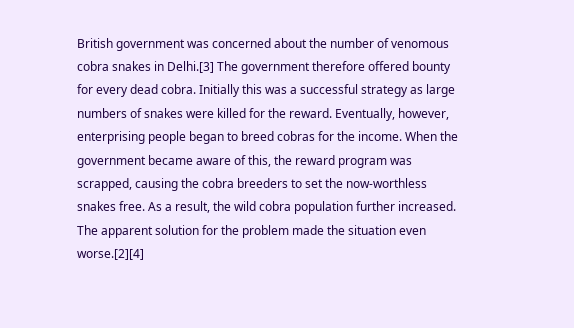British government was concerned about the number of venomous cobra snakes in Delhi.[3] The government therefore offered bounty for every dead cobra. Initially this was a successful strategy as large numbers of snakes were killed for the reward. Eventually, however, enterprising people began to breed cobras for the income. When the government became aware of this, the reward program was scrapped, causing the cobra breeders to set the now-worthless snakes free. As a result, the wild cobra population further increased. The apparent solution for the problem made the situation even worse.[2][4]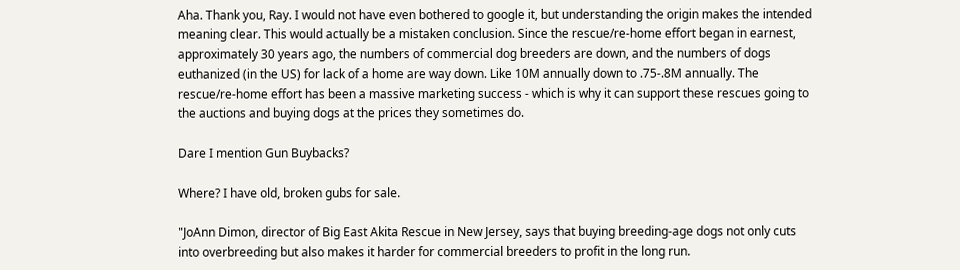Aha. Thank you, Ray. I would not have even bothered to google it, but understanding the origin makes the intended meaning clear. This would actually be a mistaken conclusion. Since the rescue/re-home effort began in earnest, approximately 30 years ago, the numbers of commercial dog breeders are down, and the numbers of dogs euthanized (in the US) for lack of a home are way down. Like 10M annually down to .75-.8M annually. The rescue/re-home effort has been a massive marketing success - which is why it can support these rescues going to the auctions and buying dogs at the prices they sometimes do.

Dare I mention Gun Buybacks?

Where? I have old, broken gubs for sale.

"JoAnn Dimon, director of Big East Akita Rescue in New Jersey, says that buying breeding-age dogs not only cuts into overbreeding but also makes it harder for commercial breeders to profit in the long run.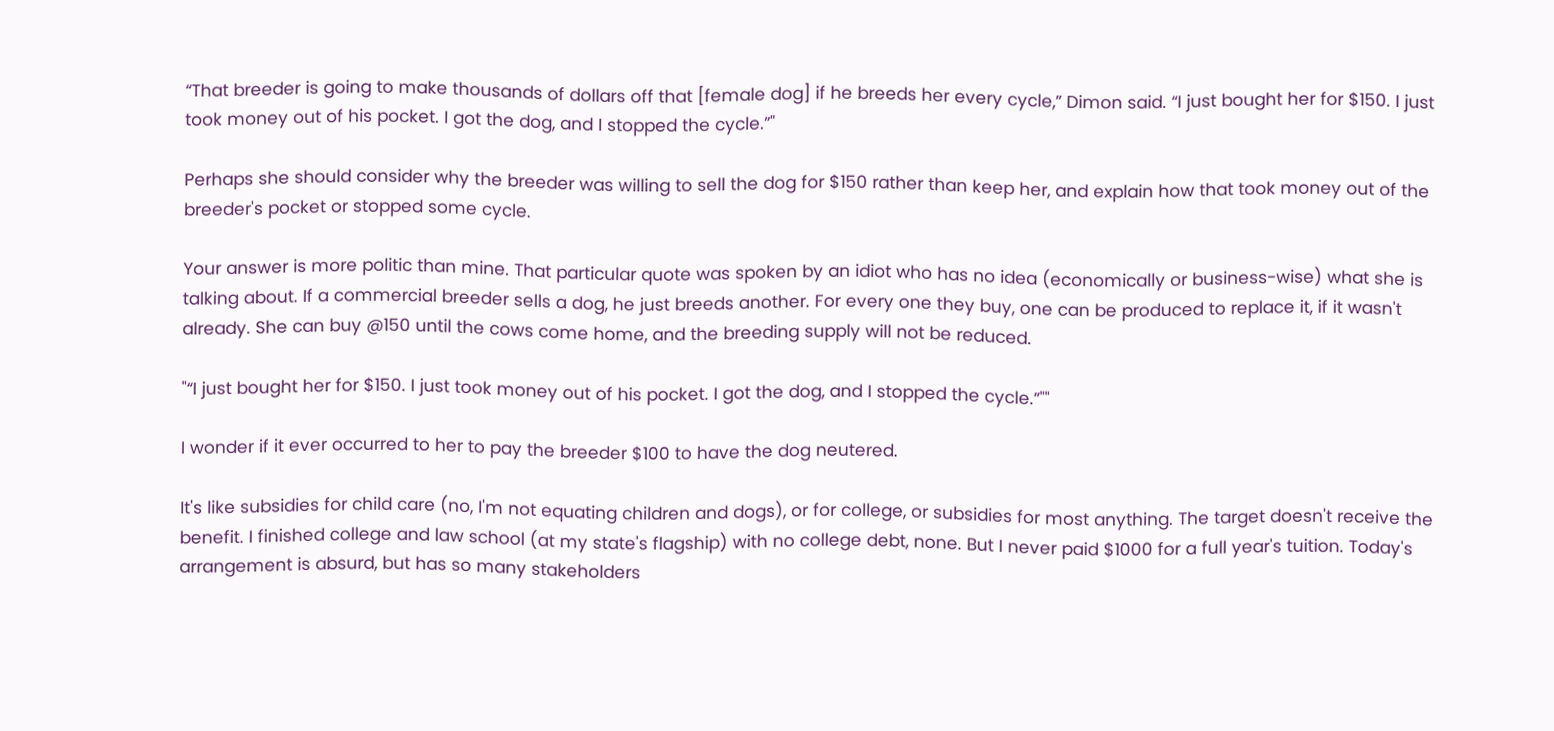“That breeder is going to make thousands of dollars off that [female dog] if he breeds her every cycle,” Dimon said. “I just bought her for $150. I just took money out of his pocket. I got the dog, and I stopped the cycle.”"

Perhaps she should consider why the breeder was willing to sell the dog for $150 rather than keep her, and explain how that took money out of the breeder's pocket or stopped some cycle.

Your answer is more politic than mine. That particular quote was spoken by an idiot who has no idea (economically or business-wise) what she is talking about. If a commercial breeder sells a dog, he just breeds another. For every one they buy, one can be produced to replace it, if it wasn't already. She can buy @150 until the cows come home, and the breeding supply will not be reduced.

"“I just bought her for $150. I just took money out of his pocket. I got the dog, and I stopped the cycle.”""

I wonder if it ever occurred to her to pay the breeder $100 to have the dog neutered.

It's like subsidies for child care (no, I'm not equating children and dogs), or for college, or subsidies for most anything. The target doesn't receive the benefit. I finished college and law school (at my state's flagship) with no college debt, none. But I never paid $1000 for a full year's tuition. Today's arrangement is absurd, but has so many stakeholders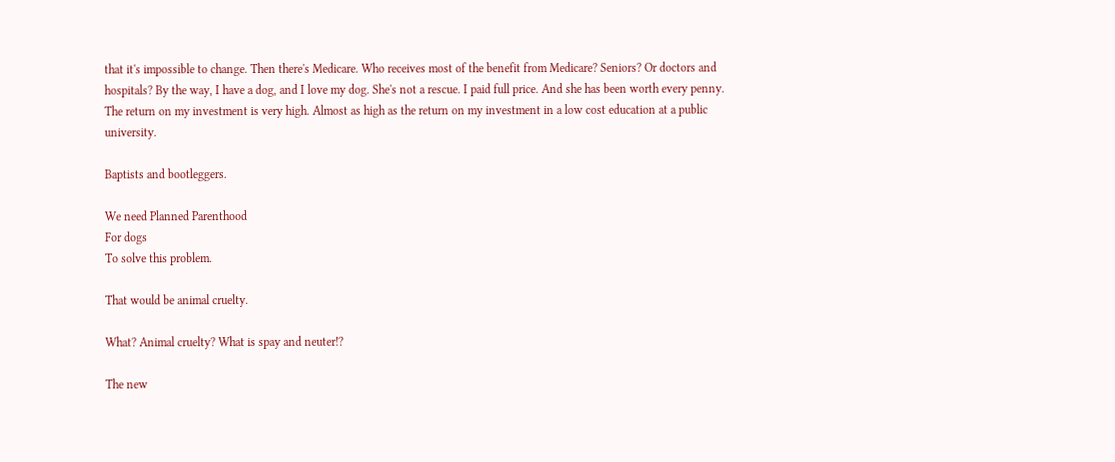that it's impossible to change. Then there's Medicare. Who receives most of the benefit from Medicare? Seniors? Or doctors and hospitals? By the way, I have a dog, and I love my dog. She's not a rescue. I paid full price. And she has been worth every penny. The return on my investment is very high. Almost as high as the return on my investment in a low cost education at a public university.

Baptists and bootleggers.

We need Planned Parenthood
For dogs
To solve this problem.

That would be animal cruelty.

What? Animal cruelty? What is spay and neuter!?

The new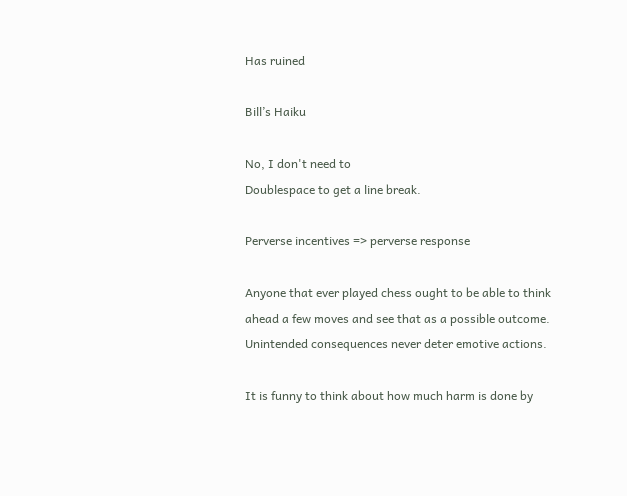Has ruined

Bill’s Haiku

No, I don't need to
Doublespace to get a line break.

Perverse incentives => perverse response

Anyone that ever played chess ought to be able to think ahead a few moves and see that as a possible outcome. Unintended consequences never deter emotive actions.

It is funny to think about how much harm is done by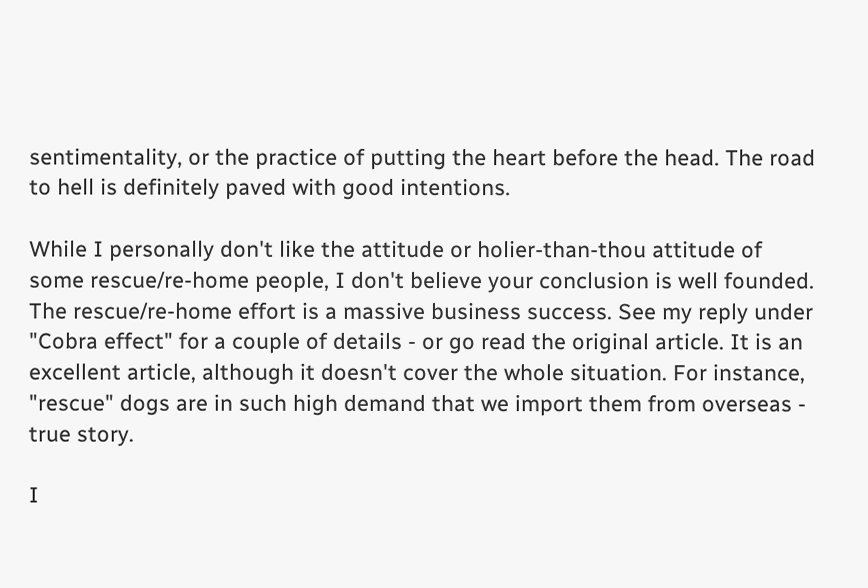sentimentality, or the practice of putting the heart before the head. The road to hell is definitely paved with good intentions.

While I personally don't like the attitude or holier-than-thou attitude of some rescue/re-home people, I don't believe your conclusion is well founded. The rescue/re-home effort is a massive business success. See my reply under "Cobra effect" for a couple of details - or go read the original article. It is an excellent article, although it doesn't cover the whole situation. For instance, "rescue" dogs are in such high demand that we import them from overseas - true story.

I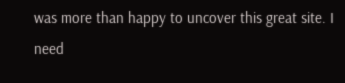was more than happy to uncover this great site. I need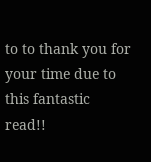to to thank you for your time due to this fantastic read!!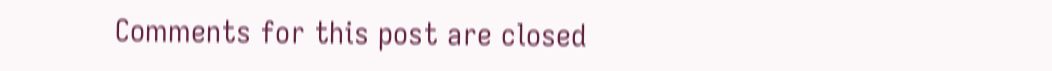Comments for this post are closed